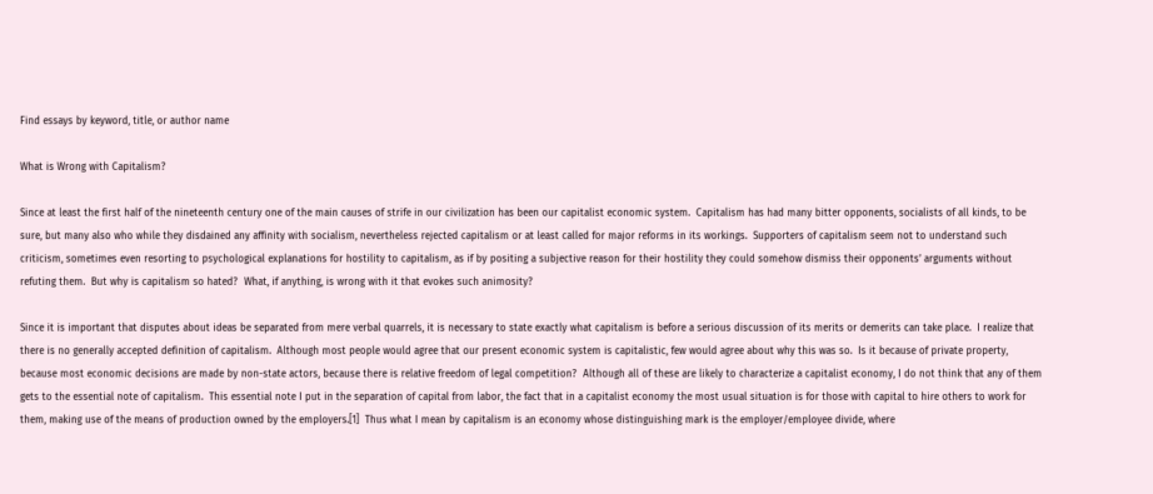Find essays by keyword, title, or author name

What is Wrong with Capitalism?

Since at least the first half of the nineteenth century one of the main causes of strife in our civilization has been our capitalist economic system.  Capitalism has had many bitter opponents, socialists of all kinds, to be sure, but many also who while they disdained any affinity with socialism, nevertheless rejected capitalism or at least called for major reforms in its workings.  Supporters of capitalism seem not to understand such criticism, sometimes even resorting to psychological explanations for hostility to capitalism, as if by positing a subjective reason for their hostility they could somehow dismiss their opponents’ arguments without refuting them.  But why is capitalism so hated?  What, if anything, is wrong with it that evokes such animosity?

Since it is important that disputes about ideas be separated from mere verbal quarrels, it is necessary to state exactly what capitalism is before a serious discussion of its merits or demerits can take place.  I realize that there is no generally accepted definition of capitalism.  Although most people would agree that our present economic system is capitalistic, few would agree about why this was so.  Is it because of private property, because most economic decisions are made by non-state actors, because there is relative freedom of legal competition?  Although all of these are likely to characterize a capitalist economy, I do not think that any of them gets to the essential note of capitalism.  This essential note I put in the separation of capital from labor, the fact that in a capitalist economy the most usual situation is for those with capital to hire others to work for them, making use of the means of production owned by the employers.[1]  Thus what I mean by capitalism is an economy whose distinguishing mark is the employer/employee divide, where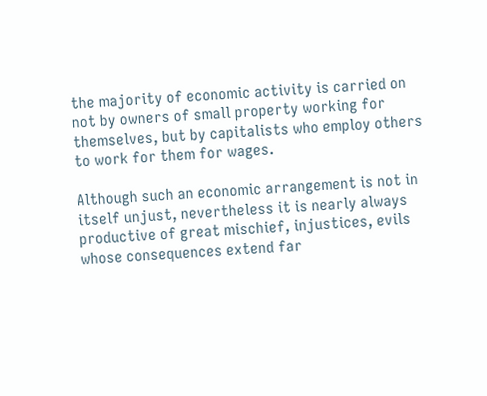the majority of economic activity is carried on not by owners of small property working for themselves, but by capitalists who employ others to work for them for wages.

Although such an economic arrangement is not in itself unjust, nevertheless it is nearly always productive of great mischief, injustices, evils whose consequences extend far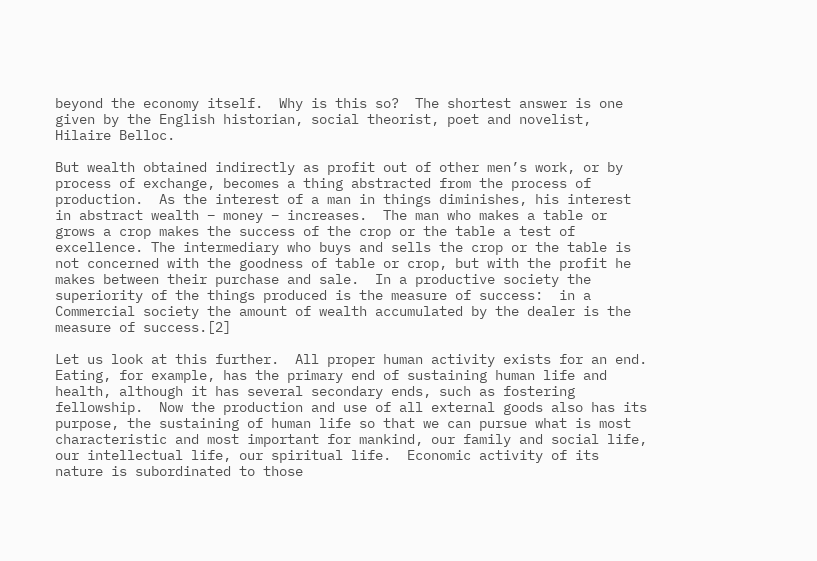beyond the economy itself.  Why is this so?  The shortest answer is one given by the English historian, social theorist, poet and novelist, Hilaire Belloc.

But wealth obtained indirectly as profit out of other men’s work, or by process of exchange, becomes a thing abstracted from the process of production.  As the interest of a man in things diminishes, his interest in abstract wealth – money – increases.  The man who makes a table or grows a crop makes the success of the crop or the table a test of excellence. The intermediary who buys and sells the crop or the table is not concerned with the goodness of table or crop, but with the profit he makes between their purchase and sale.  In a productive society the superiority of the things produced is the measure of success:  in a Commercial society the amount of wealth accumulated by the dealer is the measure of success.[2]

Let us look at this further.  All proper human activity exists for an end.  Eating, for example, has the primary end of sustaining human life and health, although it has several secondary ends, such as fostering fellowship.  Now the production and use of all external goods also has its purpose, the sustaining of human life so that we can pursue what is most characteristic and most important for mankind, our family and social life, our intellectual life, our spiritual life.  Economic activity of its nature is subordinated to those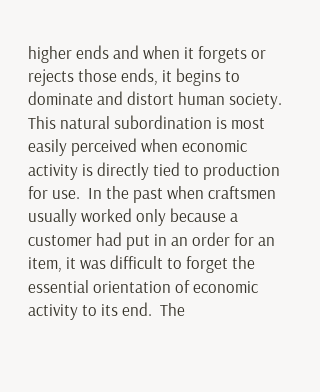higher ends and when it forgets or rejects those ends, it begins to dominate and distort human society.  This natural subordination is most easily perceived when economic activity is directly tied to production for use.  In the past when craftsmen usually worked only because a customer had put in an order for an item, it was difficult to forget the essential orientation of economic activity to its end.  The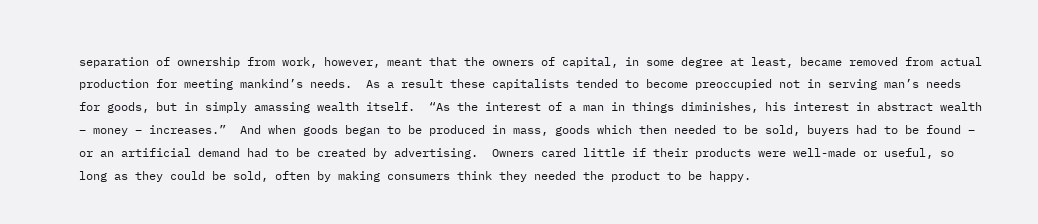separation of ownership from work, however, meant that the owners of capital, in some degree at least, became removed from actual production for meeting mankind’s needs.  As a result these capitalists tended to become preoccupied not in serving man’s needs for goods, but in simply amassing wealth itself.  “As the interest of a man in things diminishes, his interest in abstract wealth – money – increases.”  And when goods began to be produced in mass, goods which then needed to be sold, buyers had to be found – or an artificial demand had to be created by advertising.  Owners cared little if their products were well-made or useful, so long as they could be sold, often by making consumers think they needed the product to be happy.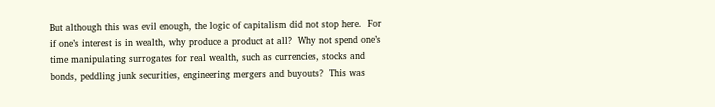But although this was evil enough, the logic of capitalism did not stop here.  For if one’s interest is in wealth, why produce a product at all?  Why not spend one’s time manipulating surrogates for real wealth, such as currencies, stocks and bonds, peddling junk securities, engineering mergers and buyouts?  This was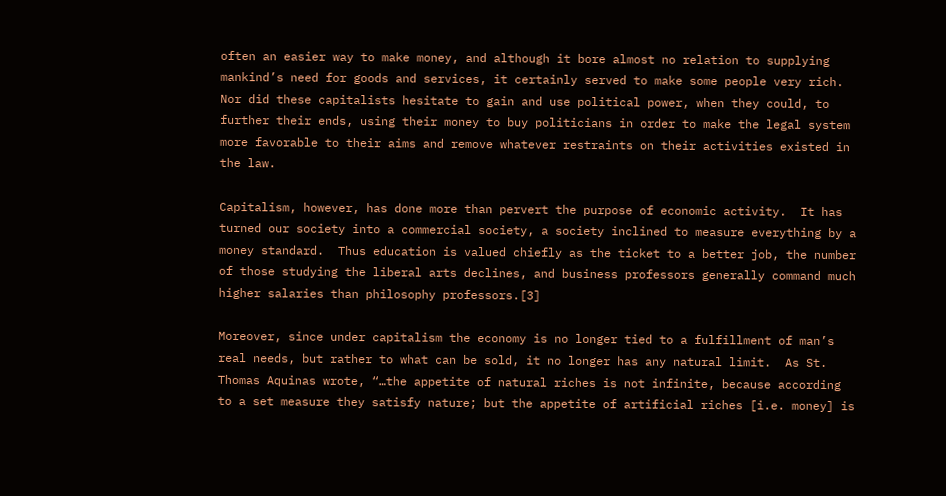often an easier way to make money, and although it bore almost no relation to supplying mankind’s need for goods and services, it certainly served to make some people very rich.  Nor did these capitalists hesitate to gain and use political power, when they could, to further their ends, using their money to buy politicians in order to make the legal system more favorable to their aims and remove whatever restraints on their activities existed in the law.

Capitalism, however, has done more than pervert the purpose of economic activity.  It has turned our society into a commercial society, a society inclined to measure everything by a money standard.  Thus education is valued chiefly as the ticket to a better job, the number of those studying the liberal arts declines, and business professors generally command much higher salaries than philosophy professors.[3]

Moreover, since under capitalism the economy is no longer tied to a fulfillment of man’s real needs, but rather to what can be sold, it no longer has any natural limit.  As St. Thomas Aquinas wrote, “…the appetite of natural riches is not infinite, because according to a set measure they satisfy nature; but the appetite of artificial riches [i.e. money] is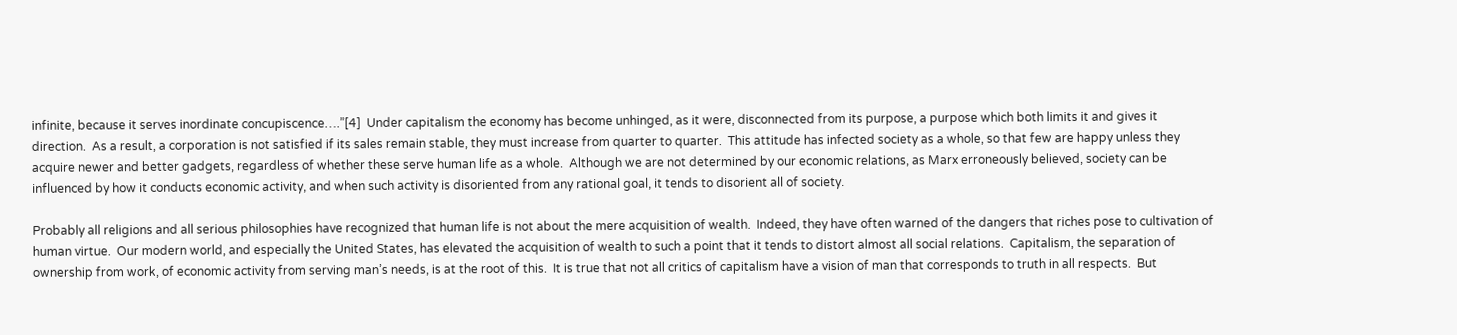infinite, because it serves inordinate concupiscence….”[4]  Under capitalism the economy has become unhinged, as it were, disconnected from its purpose, a purpose which both limits it and gives it direction.  As a result, a corporation is not satisfied if its sales remain stable, they must increase from quarter to quarter.  This attitude has infected society as a whole, so that few are happy unless they acquire newer and better gadgets, regardless of whether these serve human life as a whole.  Although we are not determined by our economic relations, as Marx erroneously believed, society can be influenced by how it conducts economic activity, and when such activity is disoriented from any rational goal, it tends to disorient all of society.

Probably all religions and all serious philosophies have recognized that human life is not about the mere acquisition of wealth.  Indeed, they have often warned of the dangers that riches pose to cultivation of human virtue.  Our modern world, and especially the United States, has elevated the acquisition of wealth to such a point that it tends to distort almost all social relations.  Capitalism, the separation of ownership from work, of economic activity from serving man’s needs, is at the root of this.  It is true that not all critics of capitalism have a vision of man that corresponds to truth in all respects.  But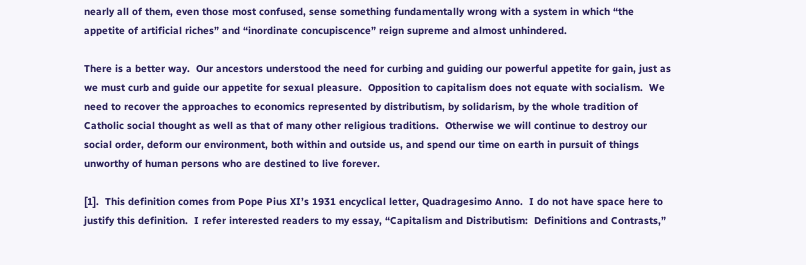nearly all of them, even those most confused, sense something fundamentally wrong with a system in which “the appetite of artificial riches” and “inordinate concupiscence” reign supreme and almost unhindered.

There is a better way.  Our ancestors understood the need for curbing and guiding our powerful appetite for gain, just as we must curb and guide our appetite for sexual pleasure.  Opposition to capitalism does not equate with socialism.  We need to recover the approaches to economics represented by distributism, by solidarism, by the whole tradition of Catholic social thought as well as that of many other religious traditions.  Otherwise we will continue to destroy our social order, deform our environment, both within and outside us, and spend our time on earth in pursuit of things unworthy of human persons who are destined to live forever.

[1].  This definition comes from Pope Pius XI’s 1931 encyclical letter, Quadragesimo Anno.  I do not have space here to justify this definition.  I refer interested readers to my essay, “Capitalism and Distributism:  Definitions and Contrasts,”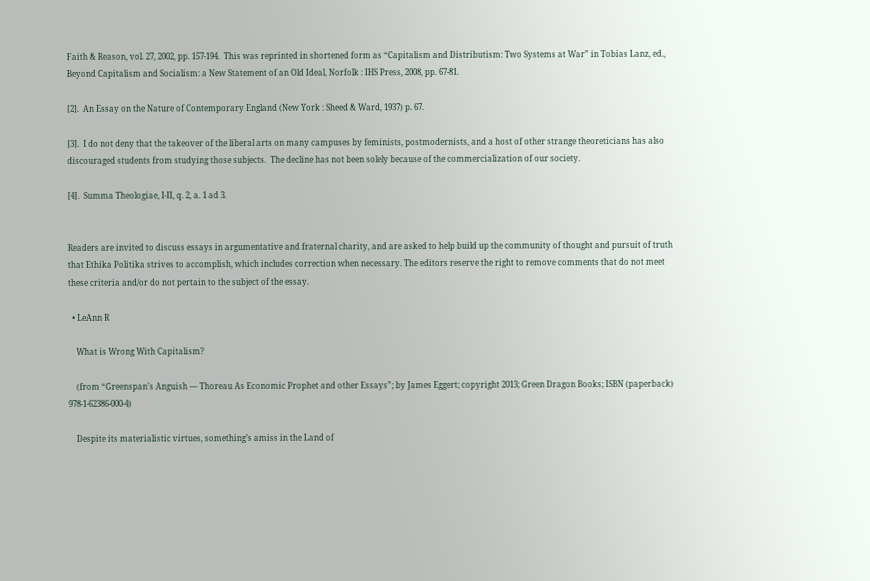Faith & Reason, vol. 27, 2002, pp. 157-194.  This was reprinted in shortened form as “Capitalism and Distributism: Two Systems at War” in Tobias Lanz, ed., Beyond Capitalism and Socialism: a New Statement of an Old Ideal, Norfolk : IHS Press, 2008, pp. 67-81.

[2].  An Essay on the Nature of Contemporary England (New York : Sheed & Ward, 1937) p. 67.

[3].  I do not deny that the takeover of the liberal arts on many campuses by feminists, postmodernists, and a host of other strange theoreticians has also discouraged students from studying those subjects.  The decline has not been solely because of the commercialization of our society.

[4].  Summa Theologiae, I-II, q. 2, a. 1 ad 3.


Readers are invited to discuss essays in argumentative and fraternal charity, and are asked to help build up the community of thought and pursuit of truth that Ethika Politika strives to accomplish, which includes correction when necessary. The editors reserve the right to remove comments that do not meet these criteria and/or do not pertain to the subject of the essay.

  • LeAnn R

    What is Wrong With Capitalism?

    (from “Greenspan’s Anguish — Thoreau As Economic Prophet and other Essays”; by James Eggert; copyright 2013; Green Dragon Books; ISBN (paperback) 978-1-62386-000-4)

    Despite its materialistic virtues, something’s amiss in the Land of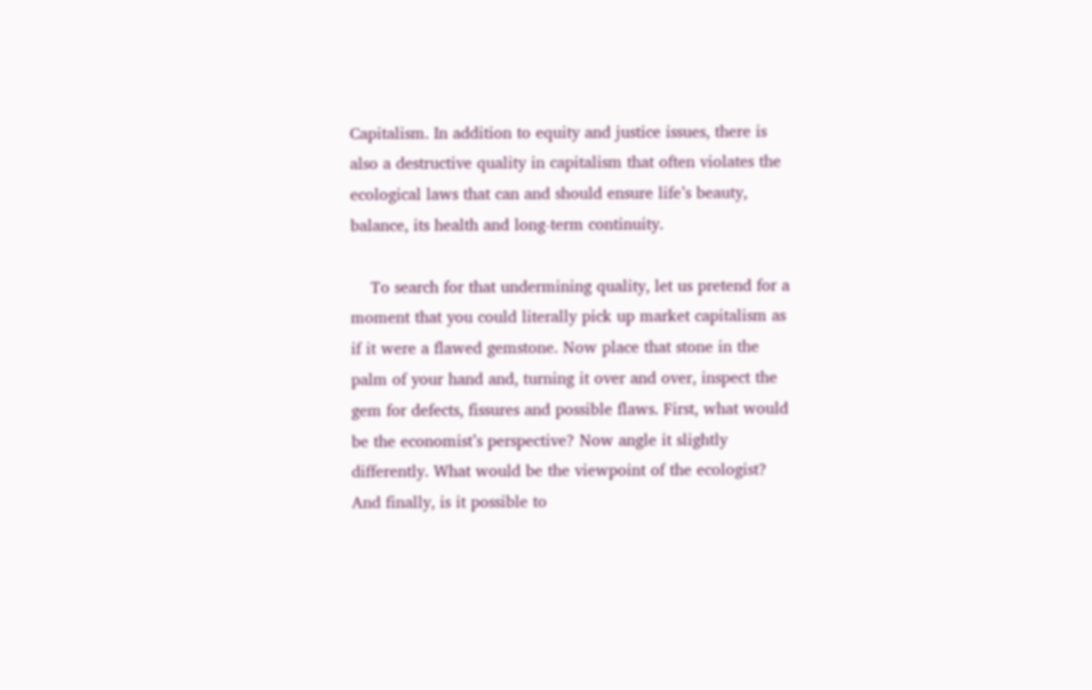Capitalism. In addition to equity and justice issues, there is also a destructive quality in capitalism that often violates the ecological laws that can and should ensure life’s beauty, balance, its health and long-term continuity.

    To search for that undermining quality, let us pretend for a moment that you could literally pick up market capitalism as if it were a flawed gemstone. Now place that stone in the palm of your hand and, turning it over and over, inspect the gem for defects, fissures and possible flaws. First, what would be the economist’s perspective? Now angle it slightly differently. What would be the viewpoint of the ecologist? And finally, is it possible to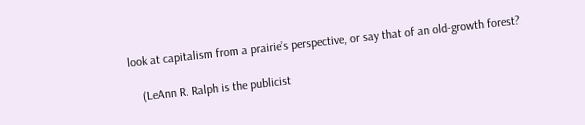look at capitalism from a prairie’s perspective, or say that of an old-growth forest?

    (LeAnn R. Ralph is the publicist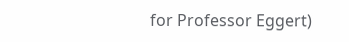for Professor Eggert)